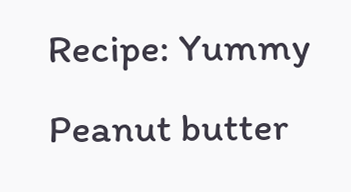Recipe: Yummy Peanut butter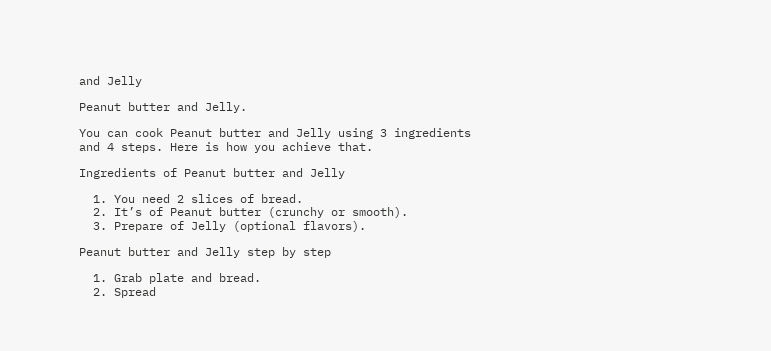and Jelly

Peanut butter and Jelly.

You can cook Peanut butter and Jelly using 3 ingredients and 4 steps. Here is how you achieve that.

Ingredients of Peanut butter and Jelly

  1. You need 2 slices of bread.
  2. It’s of Peanut butter (crunchy or smooth).
  3. Prepare of Jelly (optional flavors).

Peanut butter and Jelly step by step

  1. Grab plate and bread.
  2. Spread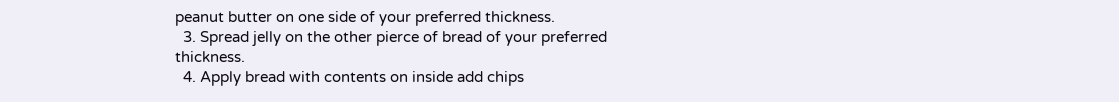peanut butter on one side of your preferred thickness.
  3. Spread jelly on the other pierce of bread of your preferred thickness.
  4. Apply bread with contents on inside add chips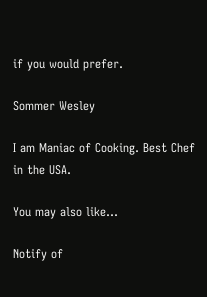if you would prefer.

Sommer Wesley

I am Maniac of Cooking. Best Chef in the USA.

You may also like...

Notify of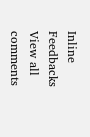Inline Feedbacks
View all comments